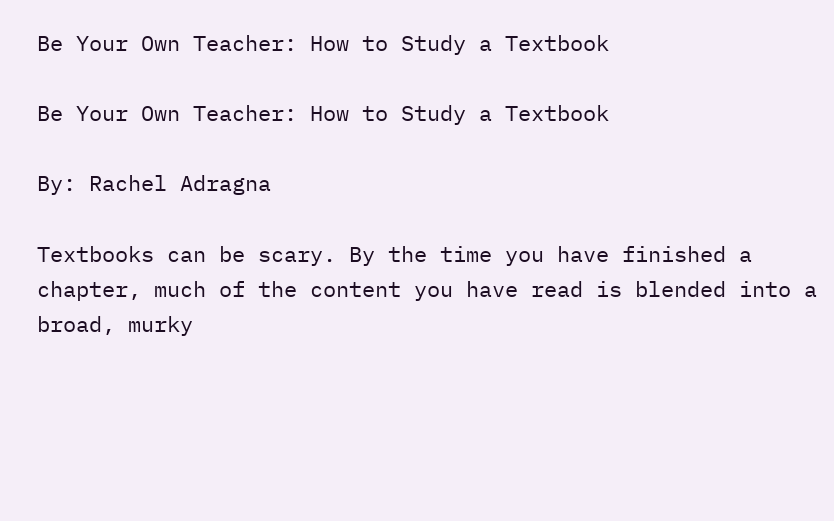Be Your Own Teacher: How to Study a Textbook

Be Your Own Teacher: How to Study a Textbook

By: Rachel Adragna

Textbooks can be scary. By the time you have finished a chapter, much of the content you have read is blended into a broad, murky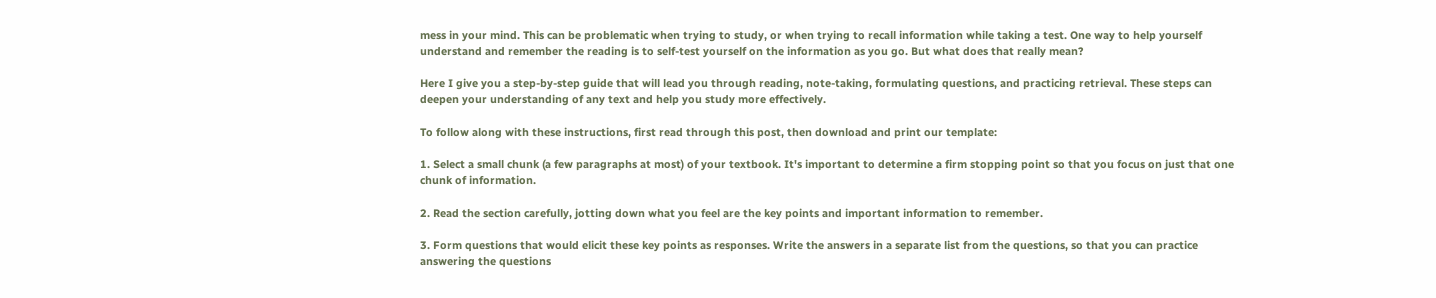mess in your mind. This can be problematic when trying to study, or when trying to recall information while taking a test. One way to help yourself understand and remember the reading is to self-test yourself on the information as you go. But what does that really mean?

Here I give you a step-by-step guide that will lead you through reading, note-taking, formulating questions, and practicing retrieval. These steps can deepen your understanding of any text and help you study more effectively.

To follow along with these instructions, first read through this post, then download and print our template:

1. Select a small chunk (a few paragraphs at most) of your textbook. It's important to determine a firm stopping point so that you focus on just that one chunk of information.

2. Read the section carefully, jotting down what you feel are the key points and important information to remember.

3. Form questions that would elicit these key points as responses. Write the answers in a separate list from the questions, so that you can practice answering the questions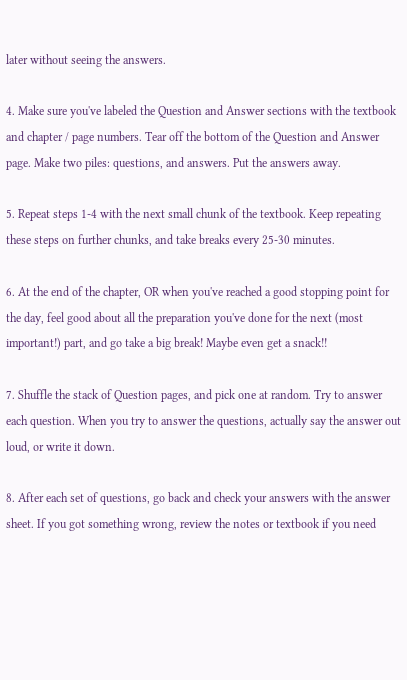later without seeing the answers.

4. Make sure you've labeled the Question and Answer sections with the textbook and chapter / page numbers. Tear off the bottom of the Question and Answer page. Make two piles: questions, and answers. Put the answers away.

5. Repeat steps 1-4 with the next small chunk of the textbook. Keep repeating these steps on further chunks, and take breaks every 25-30 minutes.

6. At the end of the chapter, OR when you've reached a good stopping point for the day, feel good about all the preparation you've done for the next (most important!) part, and go take a big break! Maybe even get a snack!!

7. Shuffle the stack of Question pages, and pick one at random. Try to answer each question. When you try to answer the questions, actually say the answer out loud, or write it down.

8. After each set of questions, go back and check your answers with the answer sheet. If you got something wrong, review the notes or textbook if you need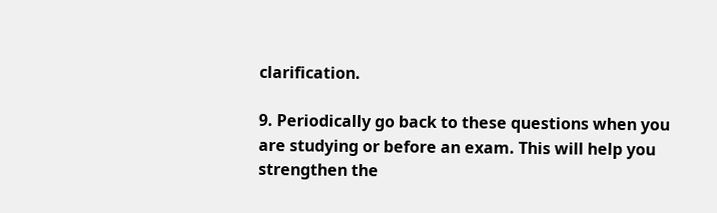clarification.

9. Periodically go back to these questions when you are studying or before an exam. This will help you strengthen the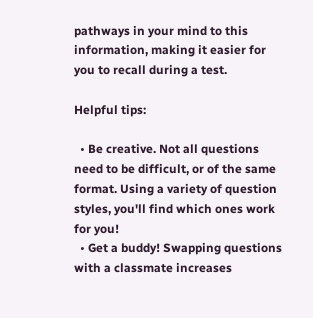pathways in your mind to this information, making it easier for you to recall during a test.

Helpful tips:

  • Be creative. Not all questions need to be difficult, or of the same format. Using a variety of question styles, you'll find which ones work for you!
  • Get a buddy! Swapping questions with a classmate increases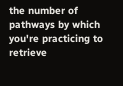the number of pathways by which you're practicing to retrieve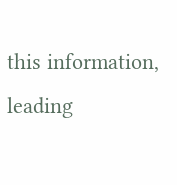this information, leading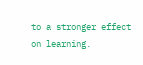to a stronger effect on learning.